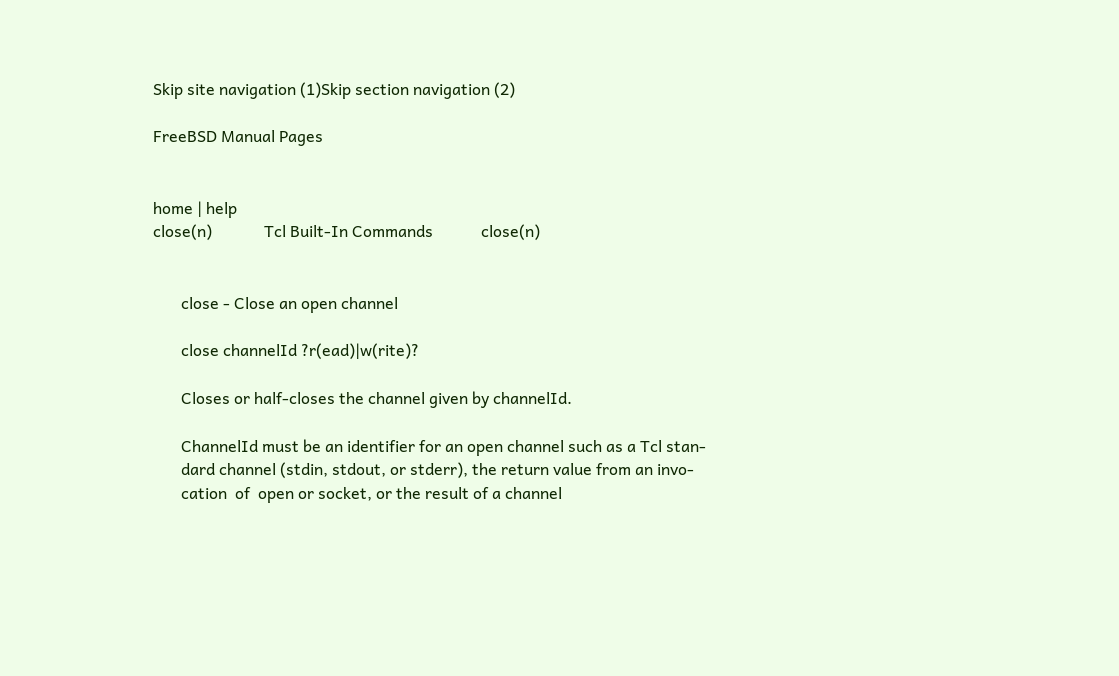Skip site navigation (1)Skip section navigation (2)

FreeBSD Manual Pages


home | help
close(n)             Tcl Built-In Commands            close(n)


       close - Close an open channel

       close channelId ?r(ead)|w(rite)?

       Closes or half-closes the channel given by channelId.

       ChannelId must be an identifier for an open channel such as a Tcl stan-
       dard channel (stdin, stdout, or stderr), the return value from an invo-
       cation  of  open or socket, or the result of a channel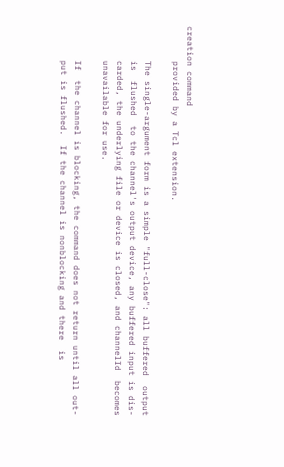creation command
       provided by a Tcl extension.

       The single-argument form is a simple "full-close": all buffered  output
       is  flushed  to the channel's output device, any buffered input is dis-
       carded, the underlying file or device is closed, and channelId  becomes
       unavailable for use.

       If  the channel is blocking, the command does not return until all out-
       put is flushed.  If the channel is nonblocking and there  is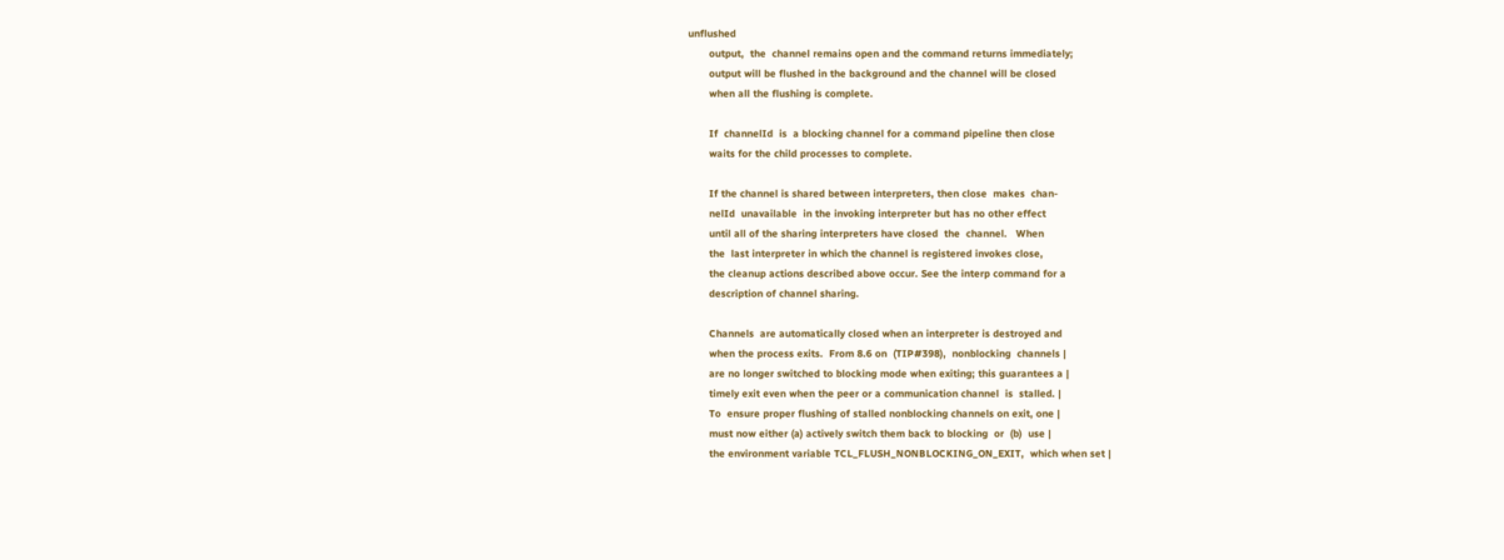unflushed
       output,  the  channel remains open and the command returns immediately;
       output will be flushed in the background and the channel will be closed
       when all the flushing is complete.

       If  channelId  is  a blocking channel for a command pipeline then close
       waits for the child processes to complete.

       If the channel is shared between interpreters, then close  makes  chan-
       nelId  unavailable  in the invoking interpreter but has no other effect
       until all of the sharing interpreters have closed  the  channel.   When
       the  last interpreter in which the channel is registered invokes close,
       the cleanup actions described above occur. See the interp command for a
       description of channel sharing.

       Channels  are automatically closed when an interpreter is destroyed and
       when the process exits.  From 8.6 on  (TIP#398),  nonblocking  channels |
       are no longer switched to blocking mode when exiting; this guarantees a |
       timely exit even when the peer or a communication channel  is  stalled. |
       To  ensure proper flushing of stalled nonblocking channels on exit, one |
       must now either (a) actively switch them back to blocking  or  (b)  use |
       the environment variable TCL_FLUSH_NONBLOCKING_ON_EXIT,  which when set |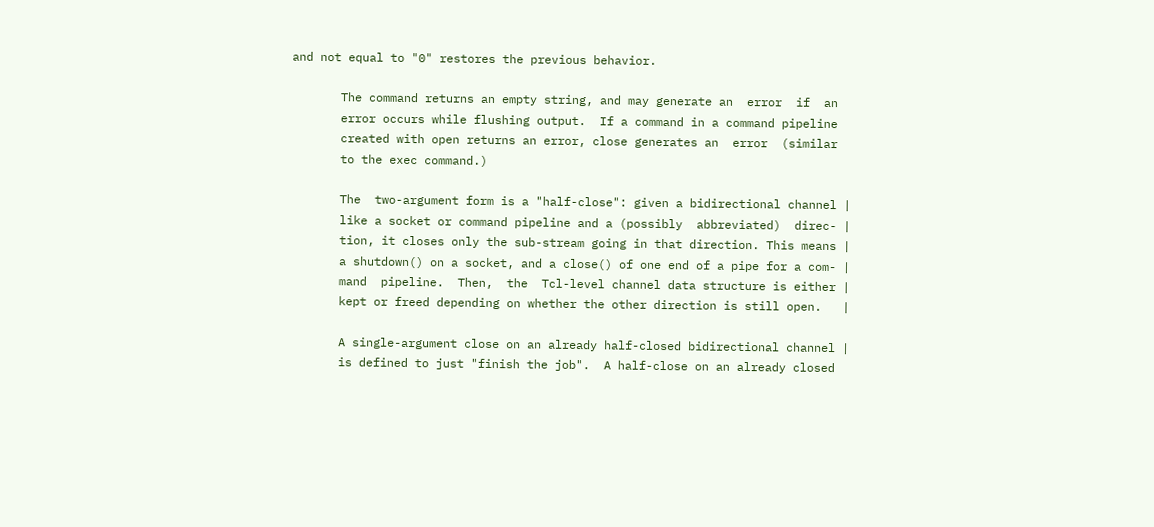and not equal to "0" restores the previous behavior.

       The command returns an empty string, and may generate an  error  if  an
       error occurs while flushing output.  If a command in a command pipeline
       created with open returns an error, close generates an  error  (similar
       to the exec command.)

       The  two-argument form is a "half-close": given a bidirectional channel |
       like a socket or command pipeline and a (possibly  abbreviated)  direc- |
       tion, it closes only the sub-stream going in that direction. This means |
       a shutdown() on a socket, and a close() of one end of a pipe for a com- |
       mand  pipeline.  Then,  the  Tcl-level channel data structure is either |
       kept or freed depending on whether the other direction is still open.   |

       A single-argument close on an already half-closed bidirectional channel |
       is defined to just "finish the job".  A half-close on an already closed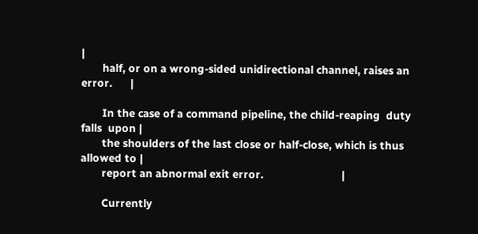|
       half, or on a wrong-sided unidirectional channel, raises an error.      |

       In the case of a command pipeline, the child-reaping  duty  falls  upon |
       the shoulders of the last close or half-close, which is thus allowed to |
       report an abnormal exit error.                          |

       Currently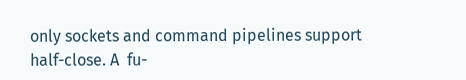only sockets and command pipelines support half-close. A  fu-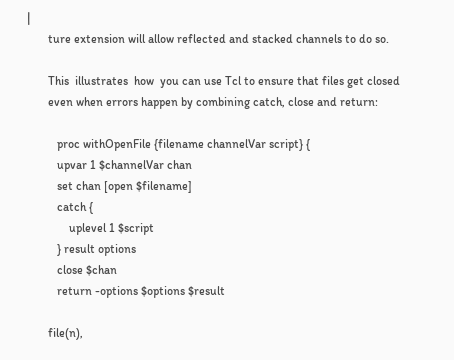|
       ture extension will allow reflected and stacked channels to do so.

       This  illustrates  how  you can use Tcl to ensure that files get closed
       even when errors happen by combining catch, close and return:

          proc withOpenFile {filename channelVar script} {
          upvar 1 $channelVar chan
          set chan [open $filename]
          catch {
              uplevel 1 $script
          } result options
          close $chan
          return -options $options $result

       file(n),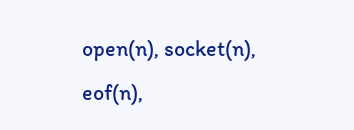open(n), socket(n), eof(n),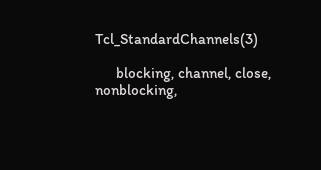Tcl_StandardChannels(3)

       blocking, channel, close, nonblocking,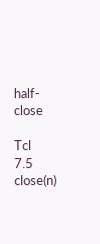half-close

Tcl                   7.5                 close(n)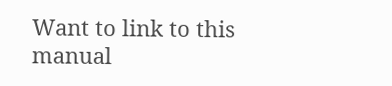Want to link to this manual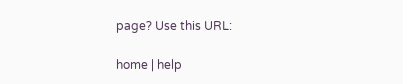page? Use this URL:

home | help